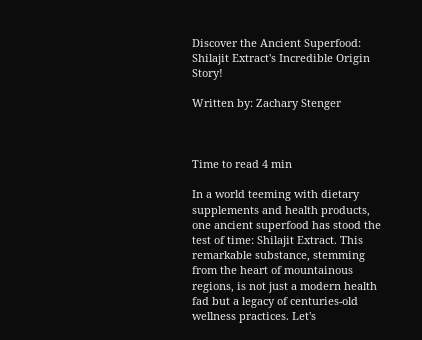Discover the Ancient Superfood: Shilajit Extract's Incredible Origin Story!

Written by: Zachary Stenger



Time to read 4 min

In a world teeming with dietary supplements and health products, one ancient superfood has stood the test of time: Shilajit Extract. This remarkable substance, stemming from the heart of mountainous regions, is not just a modern health fad but a legacy of centuries-old wellness practices. Let's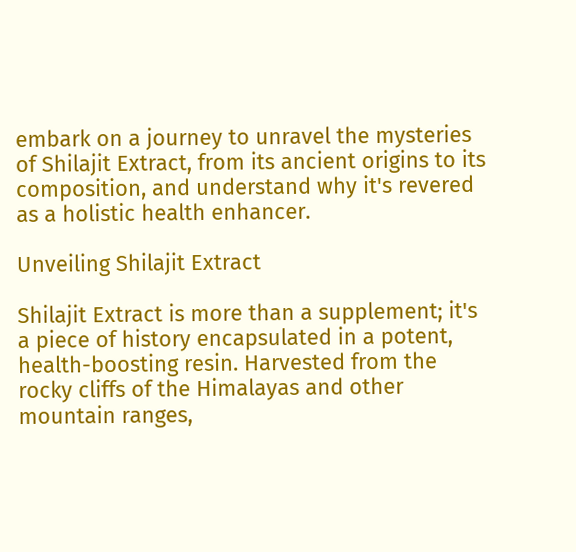embark on a journey to unravel the mysteries of Shilajit Extract, from its ancient origins to its composition, and understand why it's revered as a holistic health enhancer.

Unveiling Shilajit Extract

Shilajit Extract is more than a supplement; it's a piece of history encapsulated in a potent, health-boosting resin. Harvested from the rocky cliffs of the Himalayas and other mountain ranges,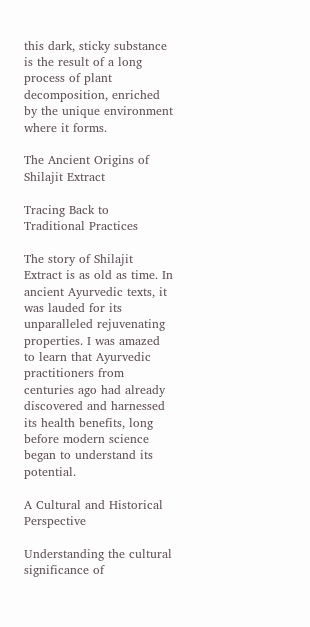this dark, sticky substance is the result of a long process of plant decomposition, enriched by the unique environment where it forms.

The Ancient Origins of Shilajit Extract

Tracing Back to Traditional Practices

The story of Shilajit Extract is as old as time. In ancient Ayurvedic texts, it was lauded for its unparalleled rejuvenating properties. I was amazed to learn that Ayurvedic practitioners from centuries ago had already discovered and harnessed its health benefits, long before modern science began to understand its potential.

A Cultural and Historical Perspective

Understanding the cultural significance of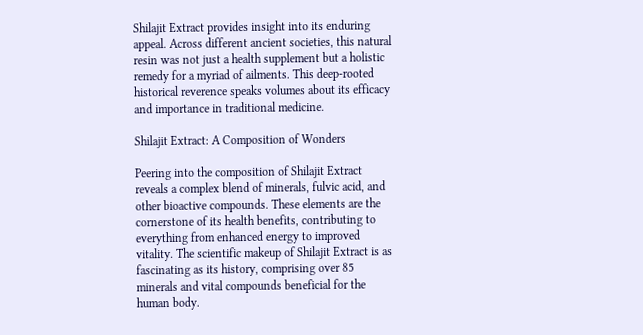Shilajit Extract provides insight into its enduring appeal. Across different ancient societies, this natural resin was not just a health supplement but a holistic remedy for a myriad of ailments. This deep-rooted historical reverence speaks volumes about its efficacy and importance in traditional medicine.

Shilajit Extract: A Composition of Wonders

Peering into the composition of Shilajit Extract reveals a complex blend of minerals, fulvic acid, and other bioactive compounds. These elements are the cornerstone of its health benefits, contributing to everything from enhanced energy to improved vitality. The scientific makeup of Shilajit Extract is as fascinating as its history, comprising over 85 minerals and vital compounds beneficial for the human body.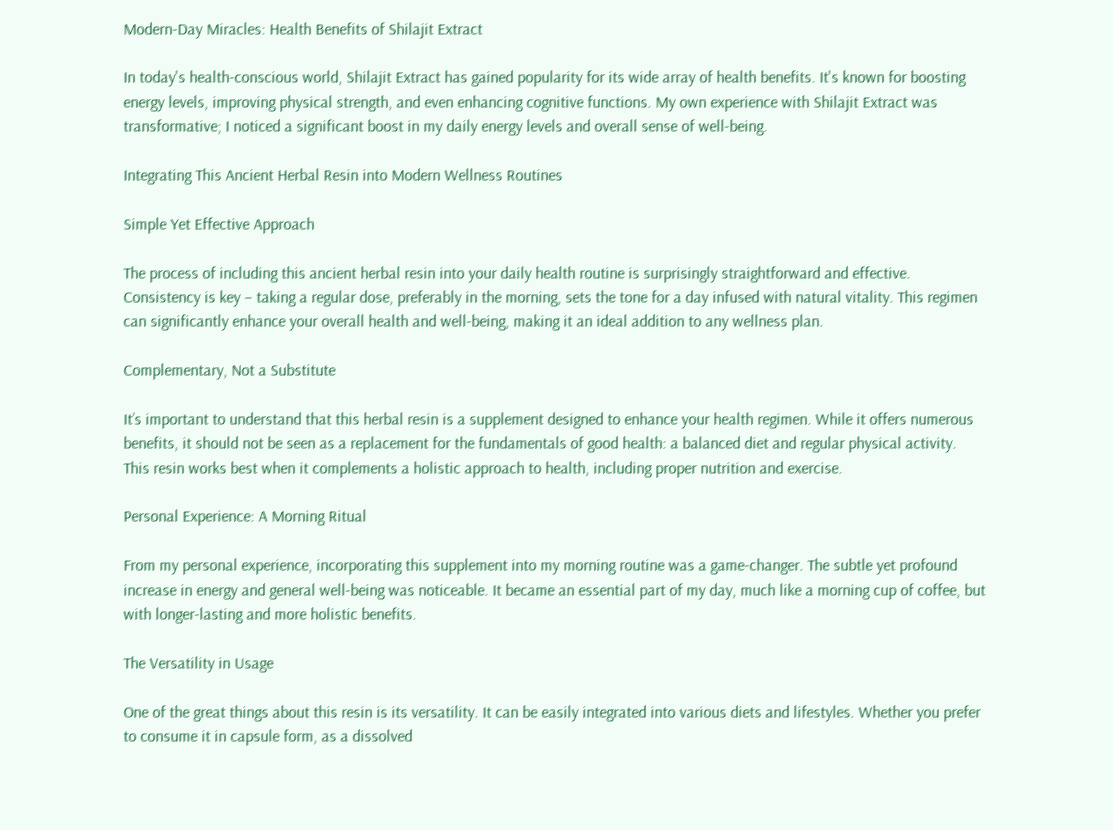Modern-Day Miracles: Health Benefits of Shilajit Extract

In today's health-conscious world, Shilajit Extract has gained popularity for its wide array of health benefits. It's known for boosting energy levels, improving physical strength, and even enhancing cognitive functions. My own experience with Shilajit Extract was transformative; I noticed a significant boost in my daily energy levels and overall sense of well-being.

Integrating This Ancient Herbal Resin into Modern Wellness Routines

Simple Yet Effective Approach

The process of including this ancient herbal resin into your daily health routine is surprisingly straightforward and effective. Consistency is key – taking a regular dose, preferably in the morning, sets the tone for a day infused with natural vitality. This regimen can significantly enhance your overall health and well-being, making it an ideal addition to any wellness plan.

Complementary, Not a Substitute

It’s important to understand that this herbal resin is a supplement designed to enhance your health regimen. While it offers numerous benefits, it should not be seen as a replacement for the fundamentals of good health: a balanced diet and regular physical activity. This resin works best when it complements a holistic approach to health, including proper nutrition and exercise.

Personal Experience: A Morning Ritual

From my personal experience, incorporating this supplement into my morning routine was a game-changer. The subtle yet profound increase in energy and general well-being was noticeable. It became an essential part of my day, much like a morning cup of coffee, but with longer-lasting and more holistic benefits.

The Versatility in Usage

One of the great things about this resin is its versatility. It can be easily integrated into various diets and lifestyles. Whether you prefer to consume it in capsule form, as a dissolved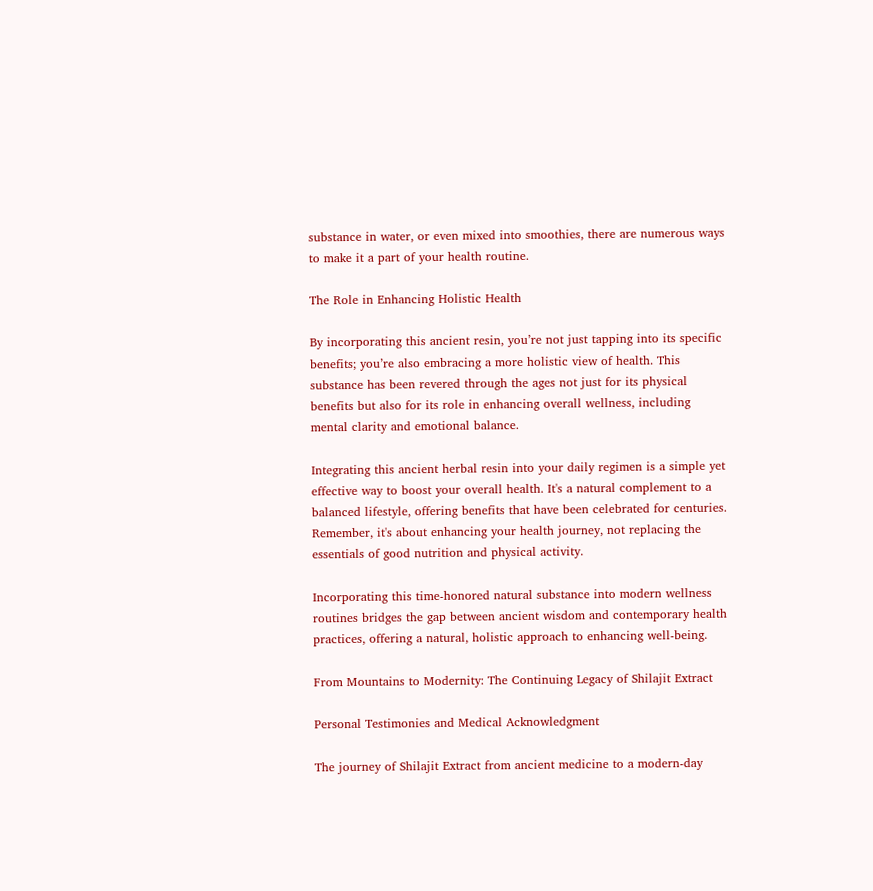substance in water, or even mixed into smoothies, there are numerous ways to make it a part of your health routine.

The Role in Enhancing Holistic Health

By incorporating this ancient resin, you’re not just tapping into its specific benefits; you’re also embracing a more holistic view of health. This substance has been revered through the ages not just for its physical benefits but also for its role in enhancing overall wellness, including mental clarity and emotional balance.

Integrating this ancient herbal resin into your daily regimen is a simple yet effective way to boost your overall health. It's a natural complement to a balanced lifestyle, offering benefits that have been celebrated for centuries. Remember, it's about enhancing your health journey, not replacing the essentials of good nutrition and physical activity.

Incorporating this time-honored natural substance into modern wellness routines bridges the gap between ancient wisdom and contemporary health practices, offering a natural, holistic approach to enhancing well-being.

From Mountains to Modernity: The Continuing Legacy of Shilajit Extract

Personal Testimonies and Medical Acknowledgment

The journey of Shilajit Extract from ancient medicine to a modern-day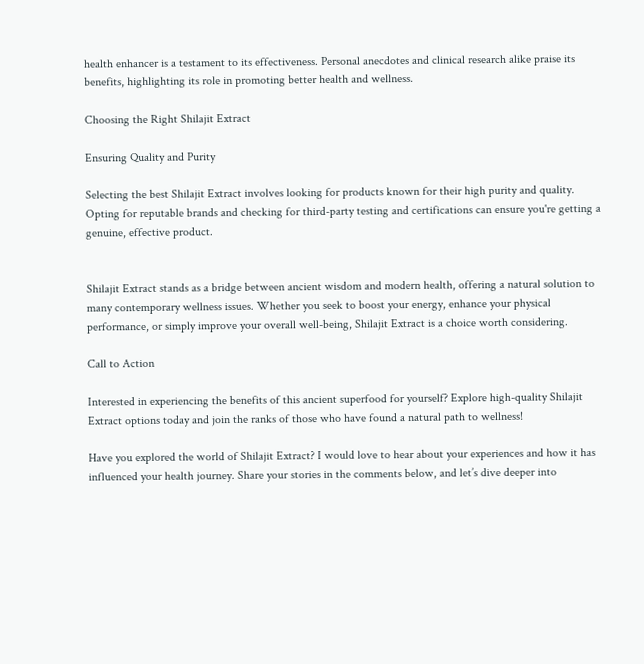health enhancer is a testament to its effectiveness. Personal anecdotes and clinical research alike praise its benefits, highlighting its role in promoting better health and wellness.

Choosing the Right Shilajit Extract

Ensuring Quality and Purity

Selecting the best Shilajit Extract involves looking for products known for their high purity and quality. Opting for reputable brands and checking for third-party testing and certifications can ensure you're getting a genuine, effective product.


Shilajit Extract stands as a bridge between ancient wisdom and modern health, offering a natural solution to many contemporary wellness issues. Whether you seek to boost your energy, enhance your physical performance, or simply improve your overall well-being, Shilajit Extract is a choice worth considering.

Call to Action

Interested in experiencing the benefits of this ancient superfood for yourself? Explore high-quality Shilajit Extract options today and join the ranks of those who have found a natural path to wellness!

Have you explored the world of Shilajit Extract? I would love to hear about your experiences and how it has influenced your health journey. Share your stories in the comments below, and let’s dive deeper into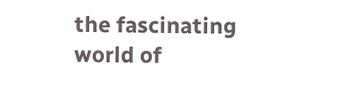the fascinating world of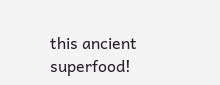this ancient superfood!